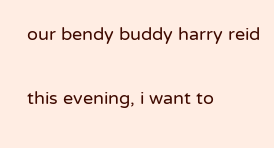our bendy buddy harry reid

this evening, i want to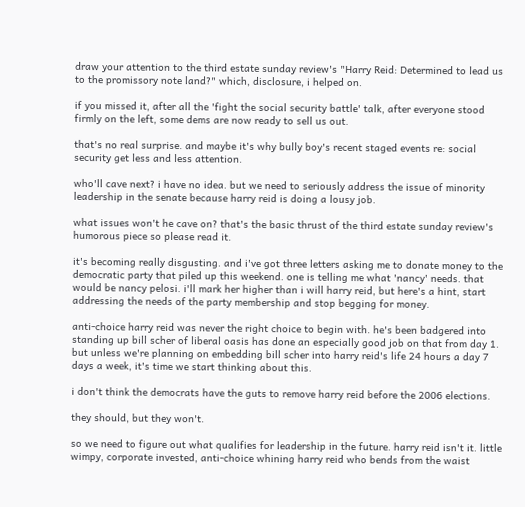draw your attention to the third estate sunday review's "Harry Reid: Determined to lead us to the promissory note land?" which, disclosure, i helped on.

if you missed it, after all the 'fight the social security battle' talk, after everyone stood firmly on the left, some dems are now ready to sell us out.

that's no real surprise. and maybe it's why bully boy's recent staged events re: social security get less and less attention.

who'll cave next? i have no idea. but we need to seriously address the issue of minority leadership in the senate because harry reid is doing a lousy job.

what issues won't he cave on? that's the basic thrust of the third estate sunday review's humorous piece so please read it.

it's becoming really disgusting. and i've got three letters asking me to donate money to the democratic party that piled up this weekend. one is telling me what 'nancy' needs. that would be nancy pelosi. i'll mark her higher than i will harry reid, but here's a hint, start addressing the needs of the party membership and stop begging for money.

anti-choice harry reid was never the right choice to begin with. he's been badgered into standing up bill scher of liberal oasis has done an especially good job on that from day 1. but unless we're planning on embedding bill scher into harry reid's life 24 hours a day 7 days a week, it's time we start thinking about this.

i don't think the democrats have the guts to remove harry reid before the 2006 elections.

they should, but they won't.

so we need to figure out what qualifies for leadership in the future. harry reid isn't it. little wimpy, corporate invested, anti-choice whining harry reid who bends from the waist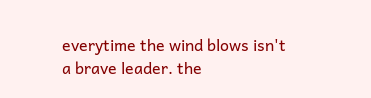everytime the wind blows isn't a brave leader. the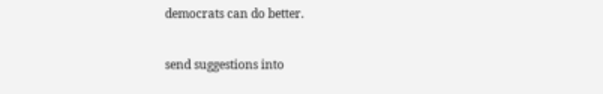democrats can do better.

send suggestions into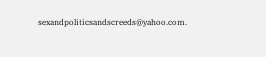sexandpoliticsandscreeds@yahoo.com.